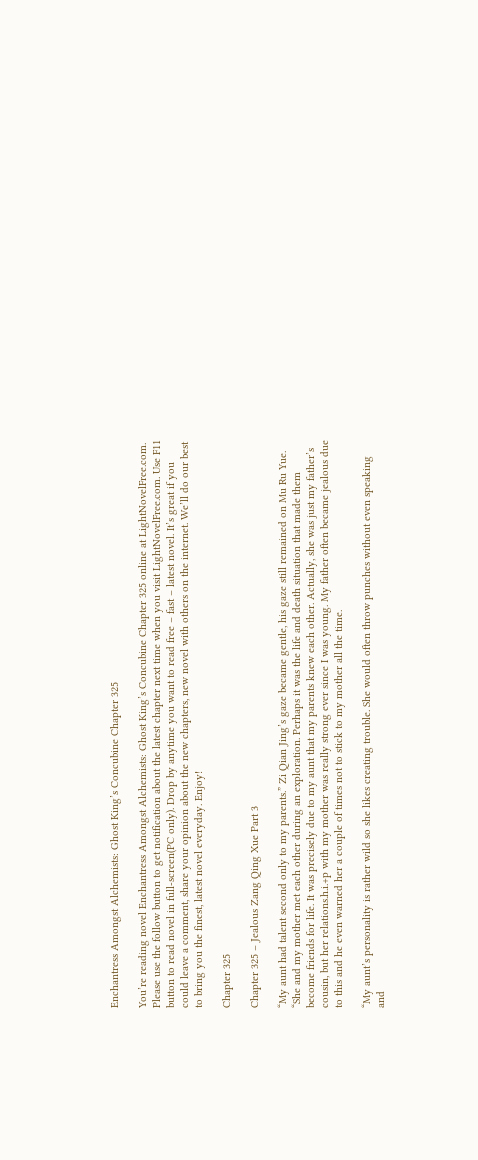Enchantress Amongst Alchemists: Ghost King’s Concubine Chapter 325

You’re reading novel Enchantress Amongst Alchemists: Ghost King’s Concubine Chapter 325 online at LightNovelFree.com. Please use the follow button to get notification about the latest chapter next time when you visit LightNovelFree.com. Use F11 button to read novel in full-screen(PC only). Drop by anytime you want to read free – fast – latest novel. It’s great if you could leave a comment, share your opinion about the new chapters, new novel with others on the internet. We’ll do our best to bring you the finest, latest novel everyday. Enjoy!

Chapter 325

Chapter 325 – Jealous Zang Qing Xue Part 3

“My aunt had talent second only to my parents.” Zi Qian Jing’s gaze became gentle, his gaze still remained on Mu Ru Yue. “She and my mother met each other during an exploration. Perhaps it was the life and death situation that made them become friends for life. It was precisely due to my aunt that my parents knew each other. Actually, she was just my father’s cousin, but her relations.h.i.+p with my mother was really strong ever since I was young. My father often became jealous due to this and he even warned her a couple of times not to stick to my mother all the time.

“My aunt’s personality is rather wild so she likes creating trouble. She would often throw punches without even speaking and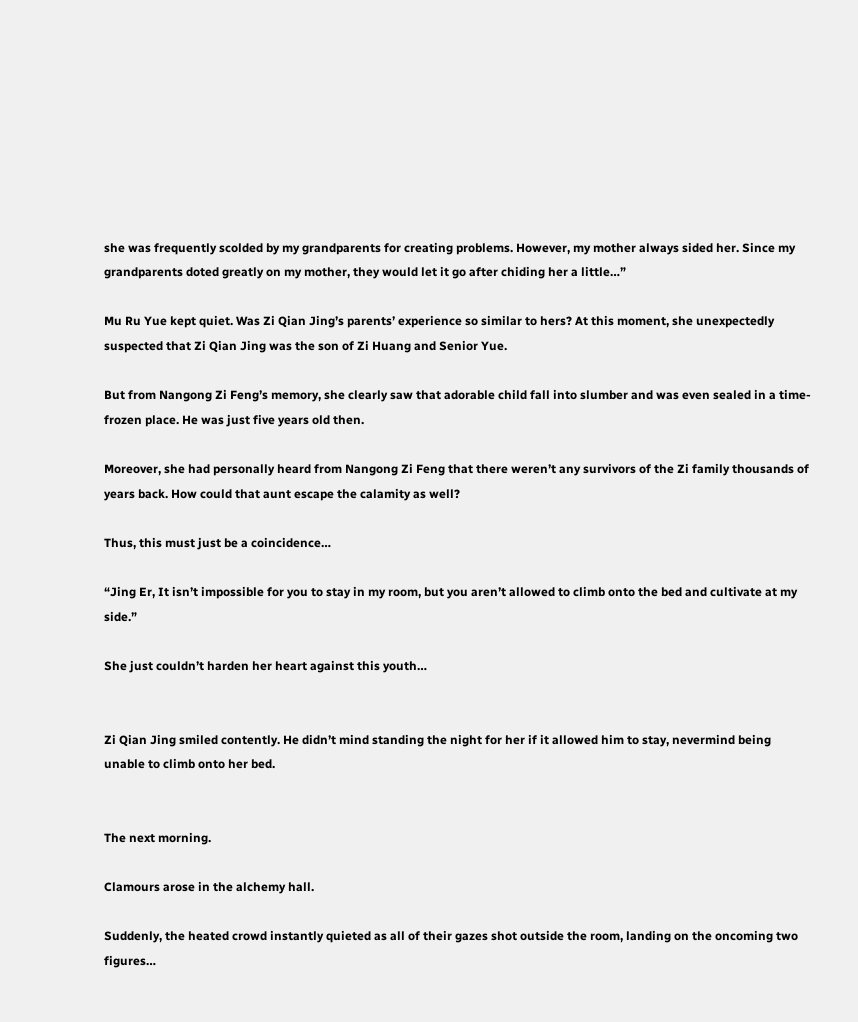she was frequently scolded by my grandparents for creating problems. However, my mother always sided her. Since my grandparents doted greatly on my mother, they would let it go after chiding her a little…”

Mu Ru Yue kept quiet. Was Zi Qian Jing’s parents’ experience so similar to hers? At this moment, she unexpectedly suspected that Zi Qian Jing was the son of Zi Huang and Senior Yue.

But from Nangong Zi Feng’s memory, she clearly saw that adorable child fall into slumber and was even sealed in a time-frozen place. He was just five years old then.

Moreover, she had personally heard from Nangong Zi Feng that there weren’t any survivors of the Zi family thousands of years back. How could that aunt escape the calamity as well?

Thus, this must just be a coincidence…

“Jing Er, It isn’t impossible for you to stay in my room, but you aren’t allowed to climb onto the bed and cultivate at my side.”

She just couldn’t harden her heart against this youth…


Zi Qian Jing smiled contently. He didn’t mind standing the night for her if it allowed him to stay, nevermind being unable to climb onto her bed.


The next morning.

Clamours arose in the alchemy hall.

Suddenly, the heated crowd instantly quieted as all of their gazes shot outside the room, landing on the oncoming two figures…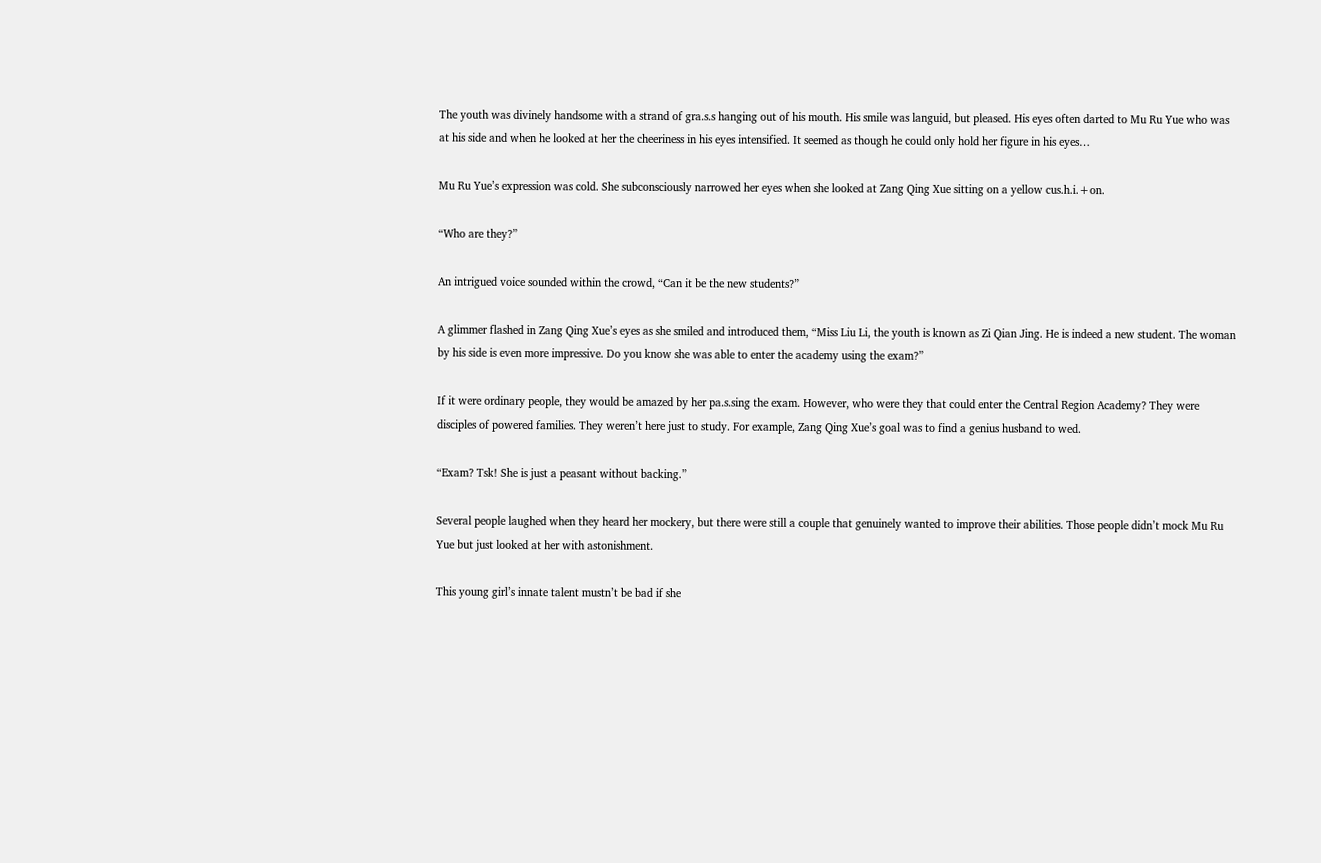The youth was divinely handsome with a strand of gra.s.s hanging out of his mouth. His smile was languid, but pleased. His eyes often darted to Mu Ru Yue who was at his side and when he looked at her the cheeriness in his eyes intensified. It seemed as though he could only hold her figure in his eyes…

Mu Ru Yue’s expression was cold. She subconsciously narrowed her eyes when she looked at Zang Qing Xue sitting on a yellow cus.h.i.+on.

“Who are they?”

An intrigued voice sounded within the crowd, “Can it be the new students?”

A glimmer flashed in Zang Qing Xue’s eyes as she smiled and introduced them, “Miss Liu Li, the youth is known as Zi Qian Jing. He is indeed a new student. The woman by his side is even more impressive. Do you know she was able to enter the academy using the exam?”

If it were ordinary people, they would be amazed by her pa.s.sing the exam. However, who were they that could enter the Central Region Academy? They were disciples of powered families. They weren’t here just to study. For example, Zang Qing Xue’s goal was to find a genius husband to wed.

“Exam? Tsk! She is just a peasant without backing.”

Several people laughed when they heard her mockery, but there were still a couple that genuinely wanted to improve their abilities. Those people didn’t mock Mu Ru Yue but just looked at her with astonishment.

This young girl’s innate talent mustn’t be bad if she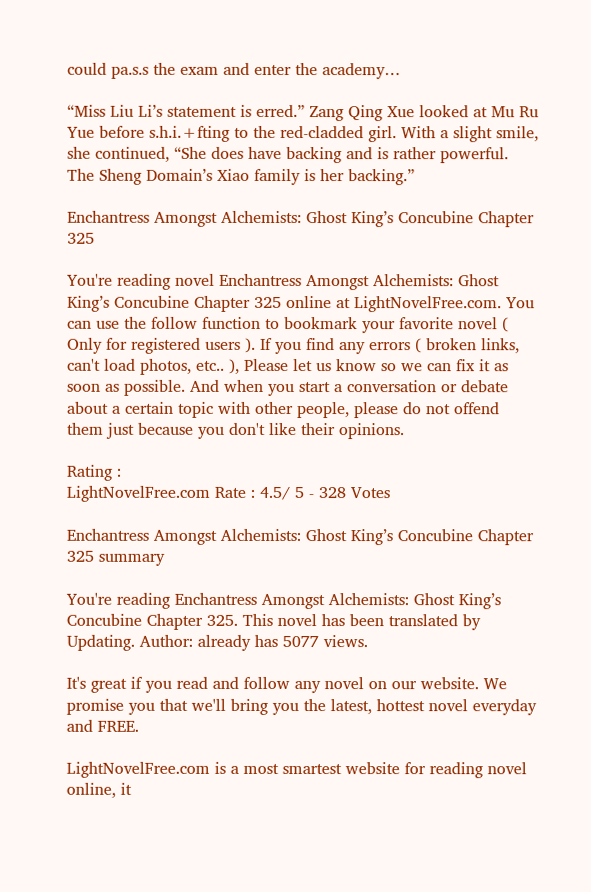could pa.s.s the exam and enter the academy…

“Miss Liu Li’s statement is erred.” Zang Qing Xue looked at Mu Ru Yue before s.h.i.+fting to the red-cladded girl. With a slight smile, she continued, “She does have backing and is rather powerful. The Sheng Domain’s Xiao family is her backing.”

Enchantress Amongst Alchemists: Ghost King’s Concubine Chapter 325

You're reading novel Enchantress Amongst Alchemists: Ghost King’s Concubine Chapter 325 online at LightNovelFree.com. You can use the follow function to bookmark your favorite novel ( Only for registered users ). If you find any errors ( broken links, can't load photos, etc.. ), Please let us know so we can fix it as soon as possible. And when you start a conversation or debate about a certain topic with other people, please do not offend them just because you don't like their opinions.

Rating :
LightNovelFree.com Rate : 4.5/ 5 - 328 Votes

Enchantress Amongst Alchemists: Ghost King’s Concubine Chapter 325 summary

You're reading Enchantress Amongst Alchemists: Ghost King’s Concubine Chapter 325. This novel has been translated by Updating. Author: already has 5077 views.

It's great if you read and follow any novel on our website. We promise you that we'll bring you the latest, hottest novel everyday and FREE.

LightNovelFree.com is a most smartest website for reading novel online, it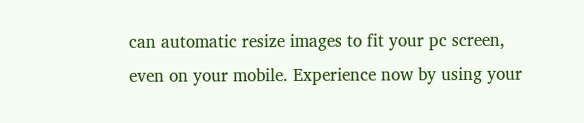can automatic resize images to fit your pc screen, even on your mobile. Experience now by using your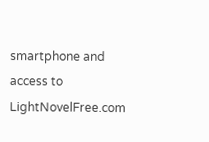smartphone and access to LightNovelFree.com